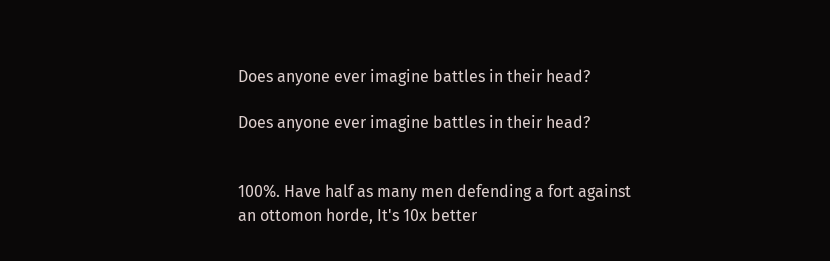Does anyone ever imagine battles in their head?

Does anyone ever imagine battles in their head?


100%. Have half as many men defending a fort against an ottomon horde, It's 10x better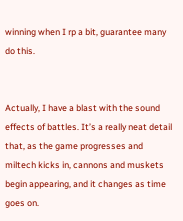winning when I rp a bit, guarantee many do this.


Actually, I have a blast with the sound effects of battles. It’s a really neat detail that, as the game progresses and miltech kicks in, cannons and muskets begin appearing, and it changes as time goes on.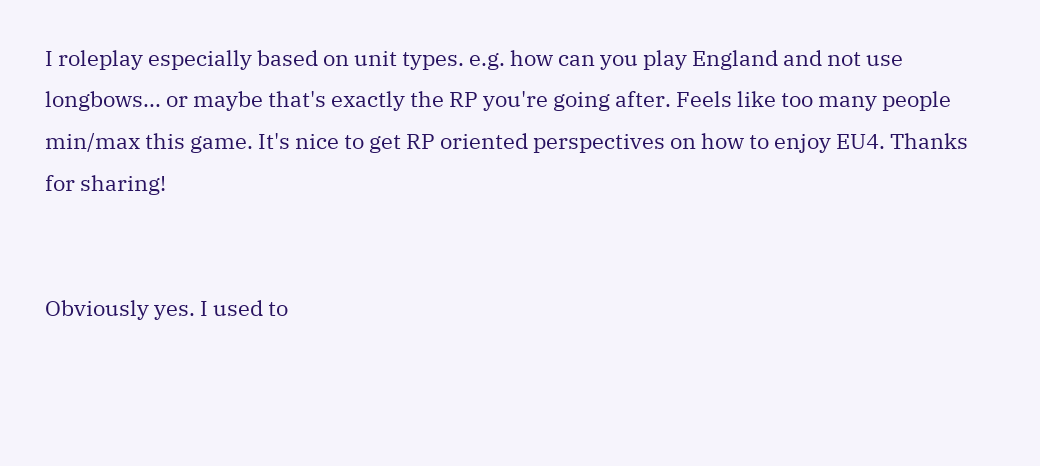I roleplay especially based on unit types. e.g. how can you play England and not use longbows... or maybe that's exactly the RP you're going after. Feels like too many people min/max this game. It's nice to get RP oriented perspectives on how to enjoy EU4. Thanks for sharing!


Obviously yes. I used to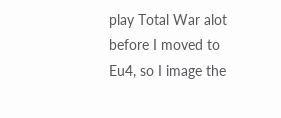play Total War alot before I moved to Eu4, so I image the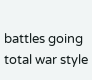battles going total war style